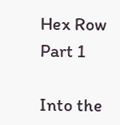Hex Row Part 1

Into the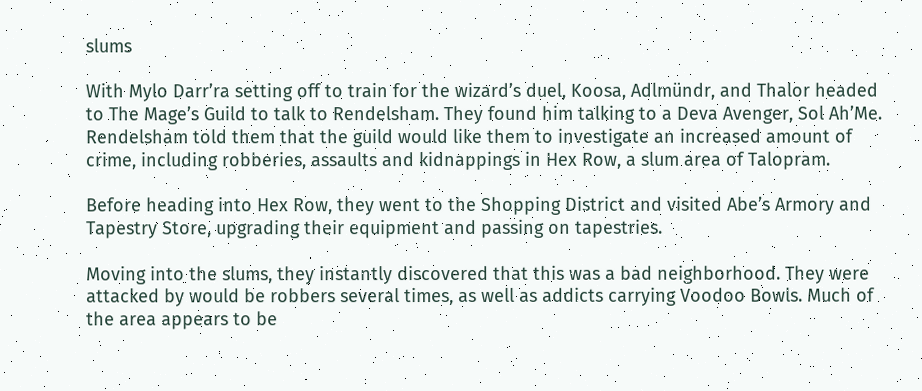slums

With Mylo Darr’ra setting off to train for the wizard’s duel, Koosa, Adlmündr, and Thalor headed to The Mage’s Guild to talk to Rendelsham. They found him talking to a Deva Avenger, Sol Ah’Me. Rendelsham told them that the guild would like them to investigate an increased amount of crime, including robberies, assaults and kidnappings in Hex Row, a slum area of Talopram.

Before heading into Hex Row, they went to the Shopping District and visited Abe’s Armory and Tapestry Store, upgrading their equipment and passing on tapestries.

Moving into the slums, they instantly discovered that this was a bad neighborhood. They were attacked by would be robbers several times, as well as addicts carrying Voodoo Bowls. Much of the area appears to be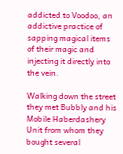addicted to Voodoo, an addictive practice of sapping magical items of their magic and injecting it directly into the vein.

Walking down the street they met Bubbly and his Mobile Haberdashery Unit from whom they bought several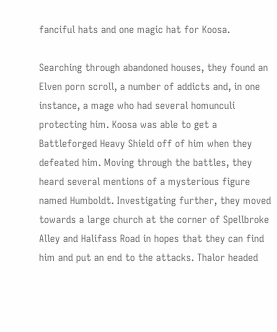fanciful hats and one magic hat for Koosa.

Searching through abandoned houses, they found an Elven porn scroll, a number of addicts and, in one instance, a mage who had several homunculi protecting him. Koosa was able to get a Battleforged Heavy Shield off of him when they defeated him. Moving through the battles, they heard several mentions of a mysterious figure named Humboldt. Investigating further, they moved towards a large church at the corner of Spellbroke Alley and Halifass Road in hopes that they can find him and put an end to the attacks. Thalor headed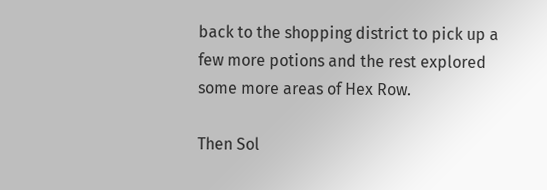back to the shopping district to pick up a few more potions and the rest explored some more areas of Hex Row.

Then Sol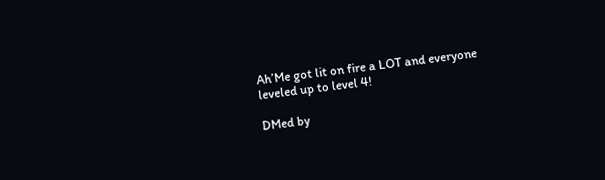Ah’Me got lit on fire a LOT and everyone leveled up to level 4!

DMed by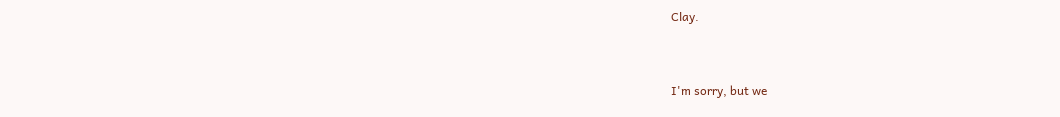Clay.



I'm sorry, but we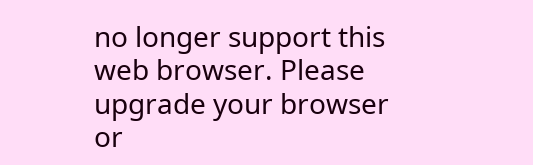no longer support this web browser. Please upgrade your browser or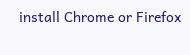install Chrome or Firefox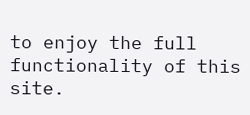to enjoy the full functionality of this site.